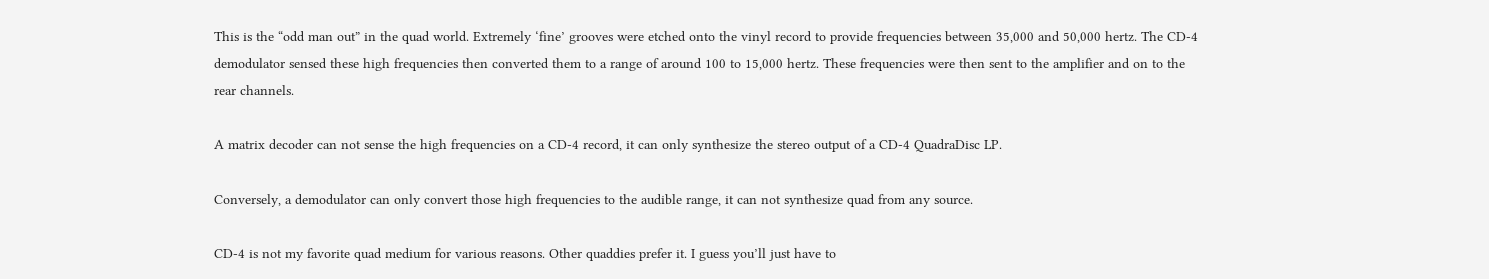This is the “odd man out” in the quad world. Extremely ‘fine’ grooves were etched onto the vinyl record to provide frequencies between 35,000 and 50,000 hertz. The CD-4 demodulator sensed these high frequencies then converted them to a range of around 100 to 15,000 hertz. These frequencies were then sent to the amplifier and on to the rear channels.

A matrix decoder can not sense the high frequencies on a CD-4 record, it can only synthesize the stereo output of a CD-4 QuadraDisc LP.

Conversely, a demodulator can only convert those high frequencies to the audible range, it can not synthesize quad from any source.

CD-4 is not my favorite quad medium for various reasons. Other quaddies prefer it. I guess you’ll just have to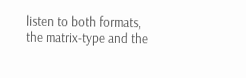listen to both formats, the matrix-type and the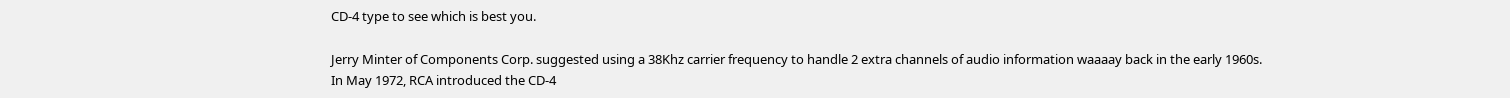CD-4 type to see which is best you.

Jerry Minter of Components Corp. suggested using a 38Khz carrier frequency to handle 2 extra channels of audio information waaaay back in the early 1960s. In May 1972, RCA introduced the CD-4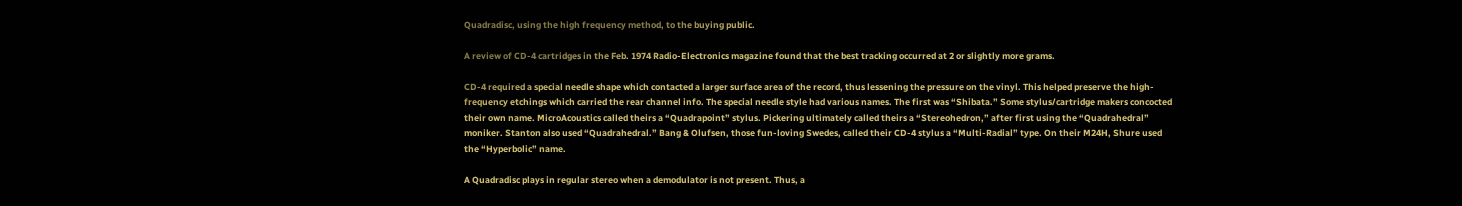Quadradisc, using the high frequency method, to the buying public.

A review of CD-4 cartridges in the Feb. 1974 Radio-Electronics magazine found that the best tracking occurred at 2 or slightly more grams.

CD-4 required a special needle shape which contacted a larger surface area of the record, thus lessening the pressure on the vinyl. This helped preserve the high-frequency etchings which carried the rear channel info. The special needle style had various names. The first was “Shibata.” Some stylus/cartridge makers concocted their own name. MicroAcoustics called theirs a “Quadrapoint” stylus. Pickering ultimately called theirs a “Stereohedron,” after first using the “Quadrahedral” moniker. Stanton also used “Quadrahedral.” Bang & Olufsen, those fun-loving Swedes, called their CD-4 stylus a “Multi-Radial” type. On their M24H, Shure used the “Hyperbolic” name.

A Quadradisc plays in regular stereo when a demodulator is not present. Thus, a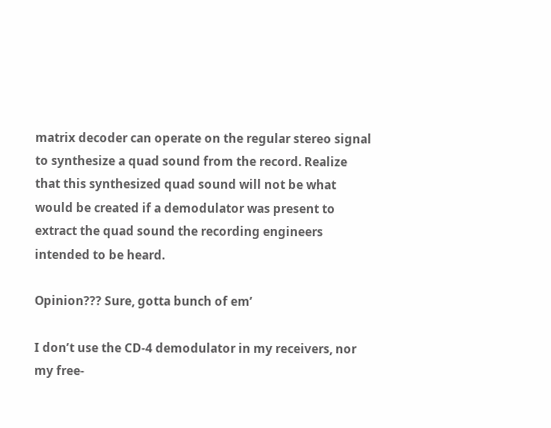matrix decoder can operate on the regular stereo signal to synthesize a quad sound from the record. Realize that this synthesized quad sound will not be what would be created if a demodulator was present to extract the quad sound the recording engineers intended to be heard.

Opinion??? Sure, gotta bunch of em’

I don’t use the CD-4 demodulator in my receivers, nor my free-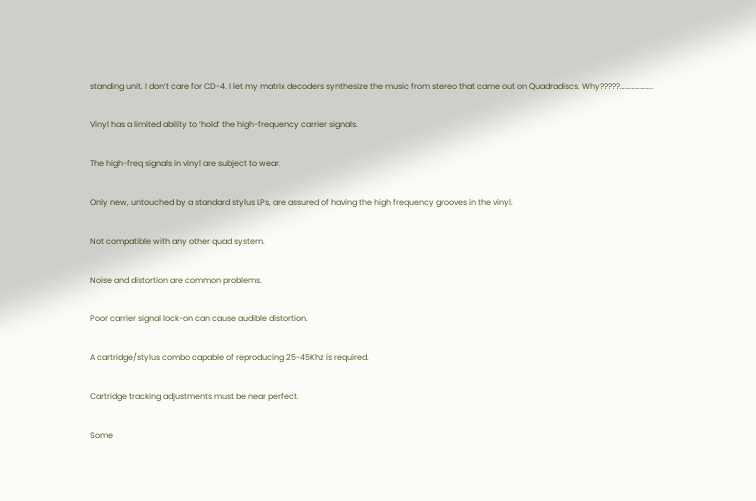standing unit. I don’t care for CD-4. I let my matrix decoders synthesize the music from stereo that came out on Quadradiscs. Why?????………………..

Vinyl has a limited ability to ‘hold’ the high-frequency carrier signals.

The high-freq signals in vinyl are subject to wear.

Only new, untouched by a standard stylus LPs, are assured of having the high frequency grooves in the vinyl.

Not compatible with any other quad system.

Noise and distortion are common problems.

Poor carrier signal lock-on can cause audible distortion.

A cartridge/stylus combo capable of reproducing 25-45Khz is required.

Cartridge tracking adjustments must be near perfect.

Some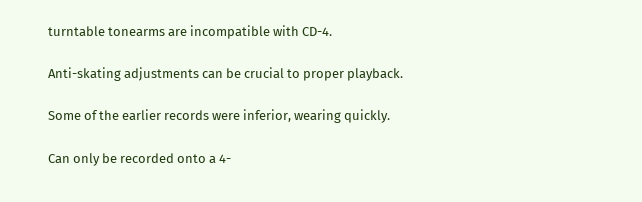turntable tonearms are incompatible with CD-4.

Anti-skating adjustments can be crucial to proper playback.

Some of the earlier records were inferior, wearing quickly.

Can only be recorded onto a 4-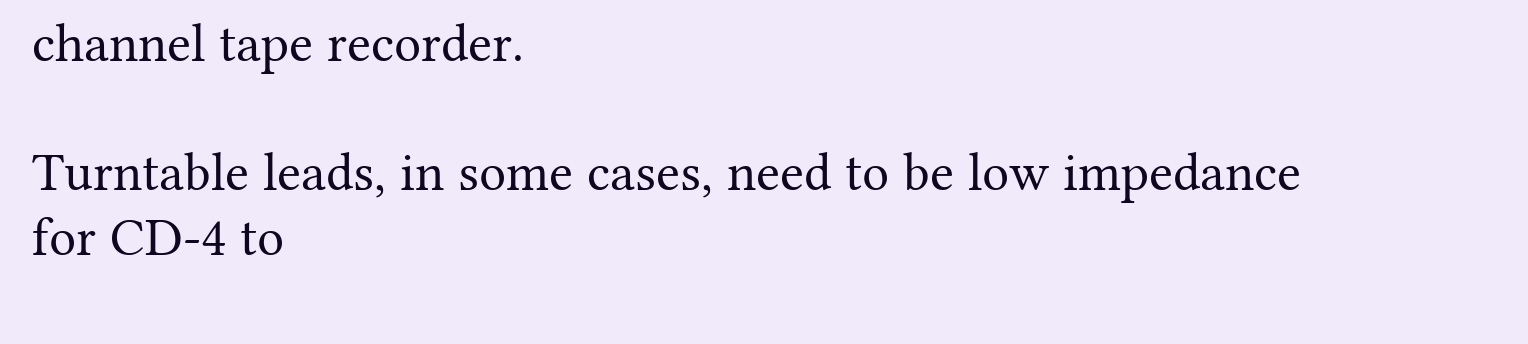channel tape recorder.

Turntable leads, in some cases, need to be low impedance for CD-4 to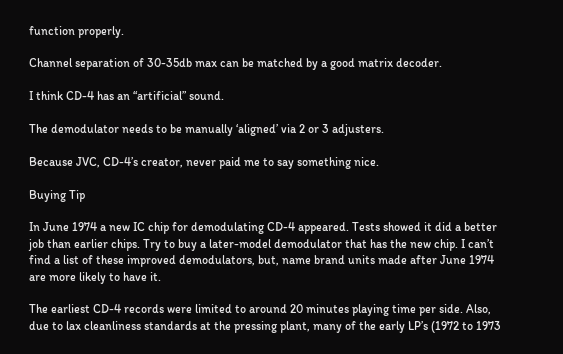function properly.

Channel separation of 30-35db max can be matched by a good matrix decoder.

I think CD-4 has an “artificial” sound.

The demodulator needs to be manually ‘aligned’ via 2 or 3 adjusters.

Because JVC, CD-4’s creator, never paid me to say something nice.

Buying Tip

In June 1974 a new IC chip for demodulating CD-4 appeared. Tests showed it did a better job than earlier chips. Try to buy a later-model demodulator that has the new chip. I can’t find a list of these improved demodulators, but, name brand units made after June 1974 are more likely to have it.

The earliest CD-4 records were limited to around 20 minutes playing time per side. Also, due to lax cleanliness standards at the pressing plant, many of the early LP’s (1972 to 1973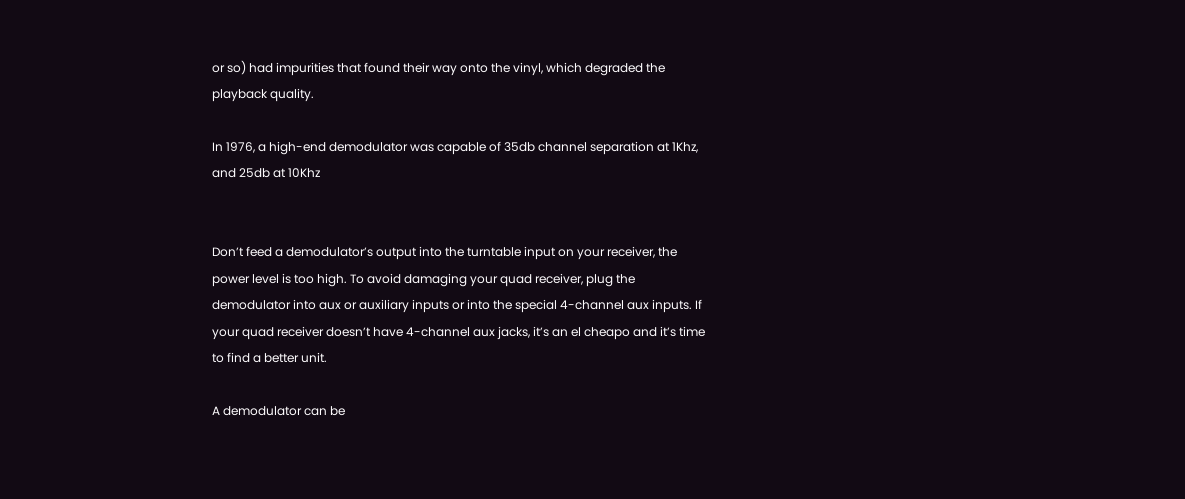or so) had impurities that found their way onto the vinyl, which degraded the playback quality.

In 1976, a high-end demodulator was capable of 35db channel separation at 1Khz, and 25db at 10Khz


Don’t feed a demodulator’s output into the turntable input on your receiver, the power level is too high. To avoid damaging your quad receiver, plug the demodulator into aux or auxiliary inputs or into the special 4-channel aux inputs. If your quad receiver doesn’t have 4-channel aux jacks, it’s an el cheapo and it’s time to find a better unit.

A demodulator can be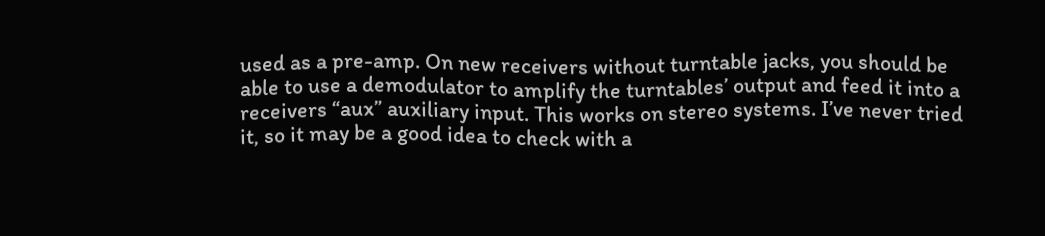used as a pre-amp. On new receivers without turntable jacks, you should be able to use a demodulator to amplify the turntables’ output and feed it into a receivers “aux” auxiliary input. This works on stereo systems. I’ve never tried it, so it may be a good idea to check with a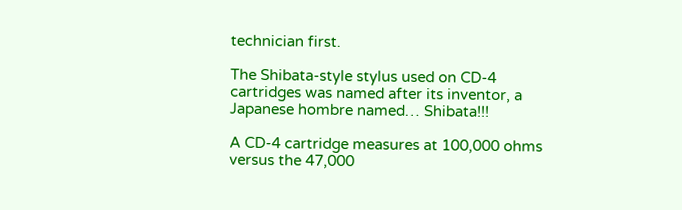technician first.

The Shibata-style stylus used on CD-4 cartridges was named after its inventor, a Japanese hombre named… Shibata!!!

A CD-4 cartridge measures at 100,000 ohms versus the 47,000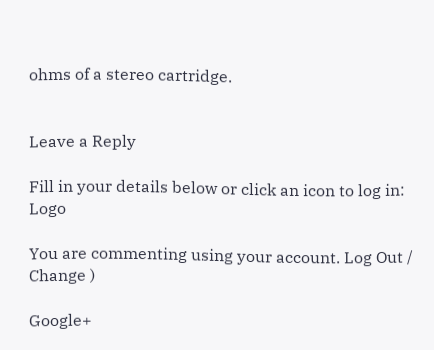ohms of a stereo cartridge.


Leave a Reply

Fill in your details below or click an icon to log in: Logo

You are commenting using your account. Log Out /  Change )

Google+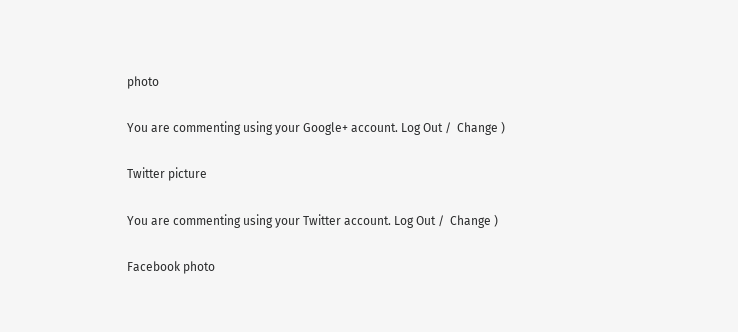photo

You are commenting using your Google+ account. Log Out /  Change )

Twitter picture

You are commenting using your Twitter account. Log Out /  Change )

Facebook photo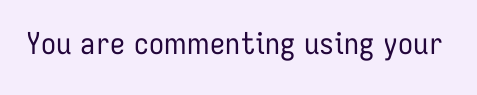You are commenting using your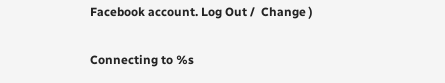Facebook account. Log Out /  Change )


Connecting to %s